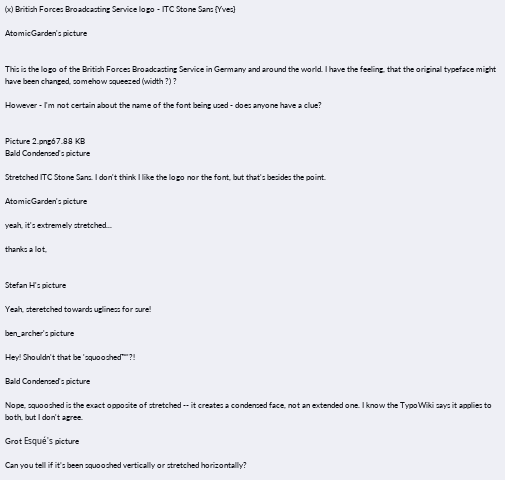(x) British Forces Broadcasting Service logo - ITC Stone Sans {Yves}

AtomicGarden's picture


This is the logo of the British Forces Broadcasting Service in Germany and around the world. I have the feeling, that the original typeface might have been changed, somehow squeezed (width ?) ?

However - I'm not certain about the name of the font being used - does anyone have a clue?


Picture 2.png67.88 KB
Bald Condensed's picture

Stretched ITC Stone Sans. I don't think I like the logo nor the font, but that's besides the point.

AtomicGarden's picture

yeah, it's extremely stretched...

thanks a lot,


Stefan H's picture

Yeah, steretched towards ugliness for sure!

ben_archer's picture

Hey! Shouldn't that be 'squooshed™'?!

Bald Condensed's picture

Nope, squooshed is the exact opposite of stretched -- it creates a condensed face, not an extended one. I know the TypoWiki says it applies to both, but I don't agree.

Grot Esqué's picture

Can you tell if it’s been squooshed vertically or stretched horizontally?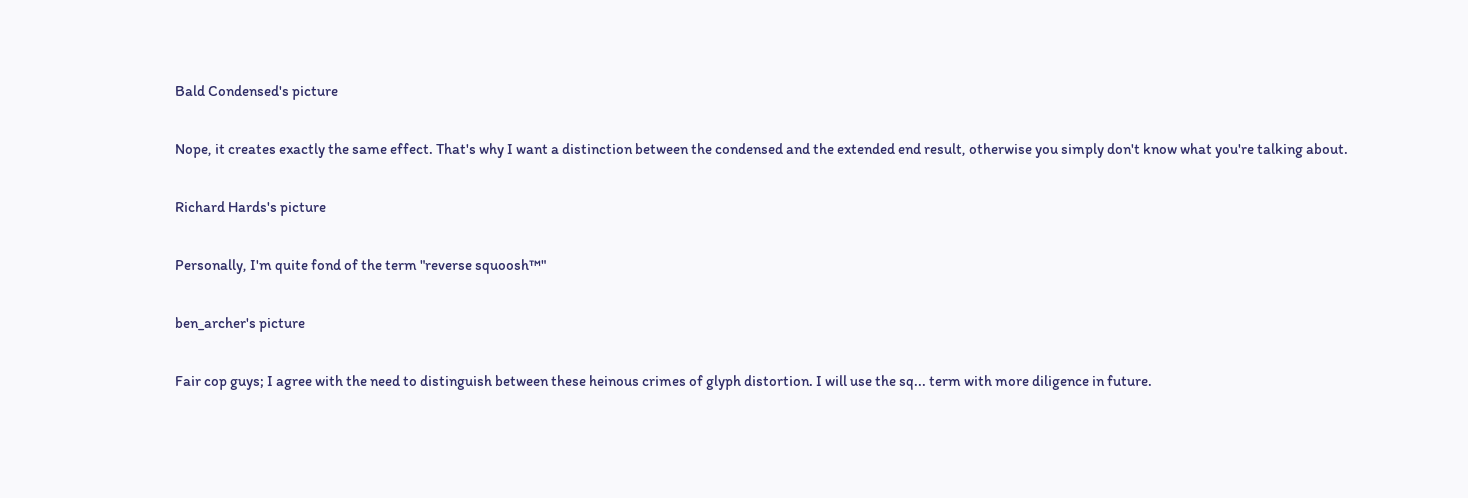Bald Condensed's picture

Nope, it creates exactly the same effect. That's why I want a distinction between the condensed and the extended end result, otherwise you simply don't know what you're talking about.

Richard Hards's picture

Personally, I'm quite fond of the term "reverse squoosh™"

ben_archer's picture

Fair cop guys; I agree with the need to distinguish between these heinous crimes of glyph distortion. I will use the sq... term with more diligence in future.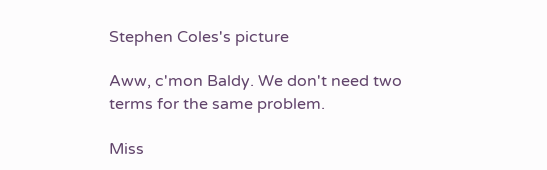Stephen Coles's picture

Aww, c'mon Baldy. We don't need two terms for the same problem.

Miss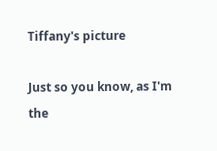Tiffany's picture

Just so you know, as I'm the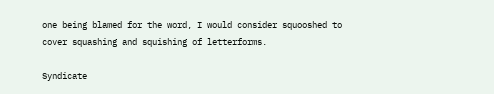one being blamed for the word, I would consider squooshed to cover squashing and squishing of letterforms.

Syndicate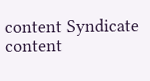content Syndicate content